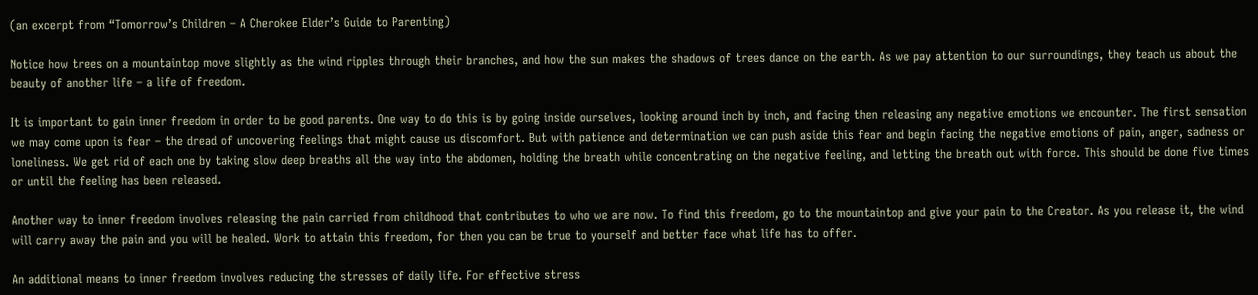(an excerpt from “Tomorrow’s Children – A Cherokee Elder’s Guide to Parenting)

Notice how trees on a mountaintop move slightly as the wind ripples through their branches, and how the sun makes the shadows of trees dance on the earth. As we pay attention to our surroundings, they teach us about the beauty of another life – a life of freedom.

It is important to gain inner freedom in order to be good parents. One way to do this is by going inside ourselves, looking around inch by inch, and facing then releasing any negative emotions we encounter. The first sensation we may come upon is fear – the dread of uncovering feelings that might cause us discomfort. But with patience and determination we can push aside this fear and begin facing the negative emotions of pain, anger, sadness or loneliness. We get rid of each one by taking slow deep breaths all the way into the abdomen, holding the breath while concentrating on the negative feeling, and letting the breath out with force. This should be done five times or until the feeling has been released.

Another way to inner freedom involves releasing the pain carried from childhood that contributes to who we are now. To find this freedom, go to the mountaintop and give your pain to the Creator. As you release it, the wind will carry away the pain and you will be healed. Work to attain this freedom, for then you can be true to yourself and better face what life has to offer.

An additional means to inner freedom involves reducing the stresses of daily life. For effective stress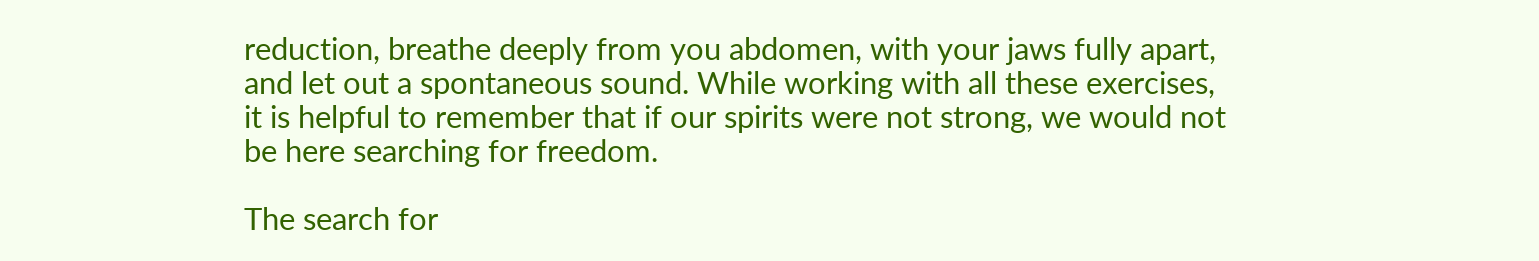reduction, breathe deeply from you abdomen, with your jaws fully apart, and let out a spontaneous sound. While working with all these exercises, it is helpful to remember that if our spirits were not strong, we would not be here searching for freedom.

The search for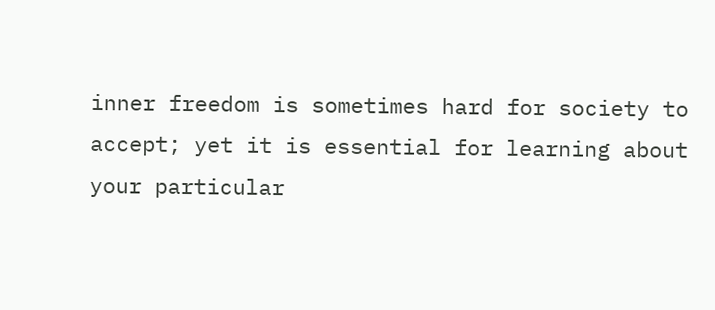inner freedom is sometimes hard for society to accept; yet it is essential for learning about your particular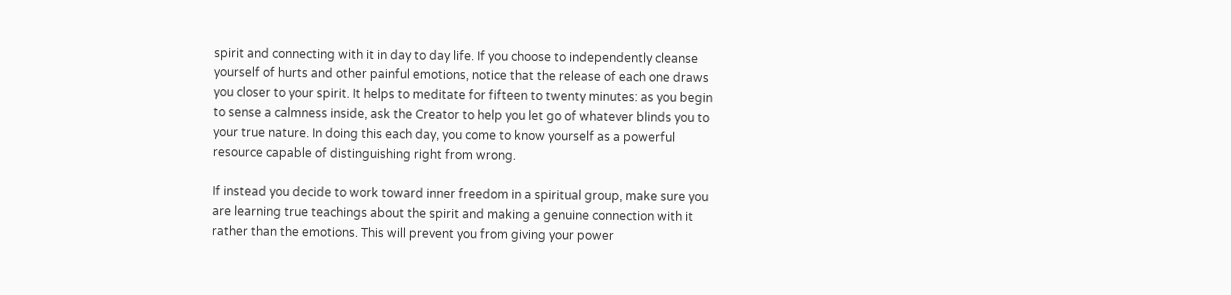spirit and connecting with it in day to day life. If you choose to independently cleanse yourself of hurts and other painful emotions, notice that the release of each one draws you closer to your spirit. It helps to meditate for fifteen to twenty minutes: as you begin to sense a calmness inside, ask the Creator to help you let go of whatever blinds you to your true nature. In doing this each day, you come to know yourself as a powerful resource capable of distinguishing right from wrong.

If instead you decide to work toward inner freedom in a spiritual group, make sure you are learning true teachings about the spirit and making a genuine connection with it rather than the emotions. This will prevent you from giving your power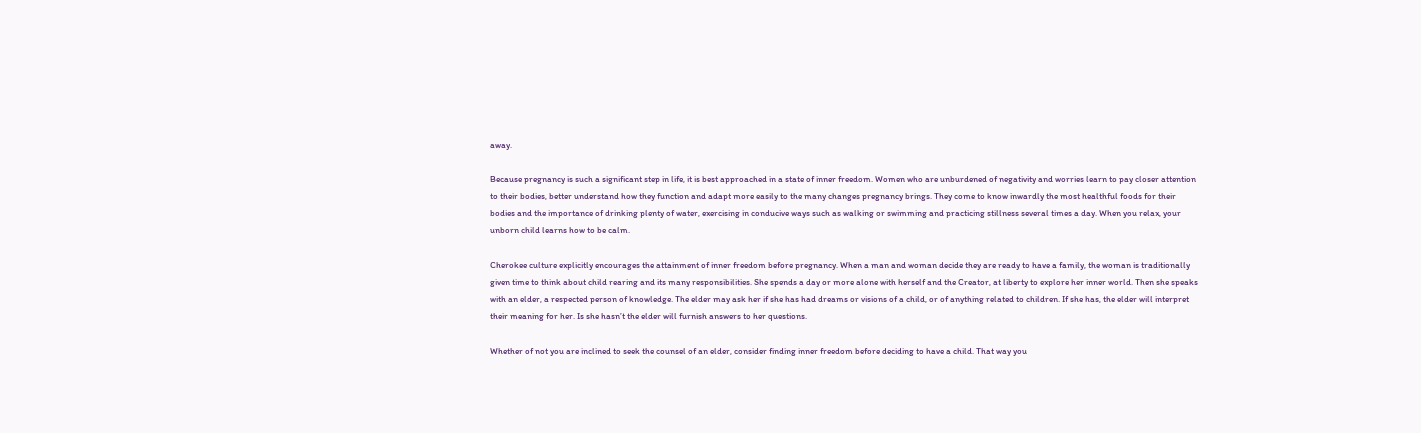away.

Because pregnancy is such a significant step in life, it is best approached in a state of inner freedom. Women who are unburdened of negativity and worries learn to pay closer attention to their bodies, better understand how they function and adapt more easily to the many changes pregnancy brings. They come to know inwardly the most healthful foods for their bodies and the importance of drinking plenty of water, exercising in conducive ways such as walking or swimming and practicing stillness several times a day. When you relax, your unborn child learns how to be calm.

Cherokee culture explicitly encourages the attainment of inner freedom before pregnancy. When a man and woman decide they are ready to have a family, the woman is traditionally given time to think about child rearing and its many responsibilities. She spends a day or more alone with herself and the Creator, at liberty to explore her inner world. Then she speaks with an elder, a respected person of knowledge. The elder may ask her if she has had dreams or visions of a child, or of anything related to children. If she has, the elder will interpret their meaning for her. Is she hasn’t the elder will furnish answers to her questions.

Whether of not you are inclined to seek the counsel of an elder, consider finding inner freedom before deciding to have a child. That way you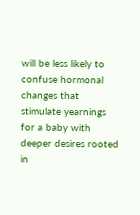will be less likely to confuse hormonal changes that stimulate yearnings for a baby with deeper desires rooted in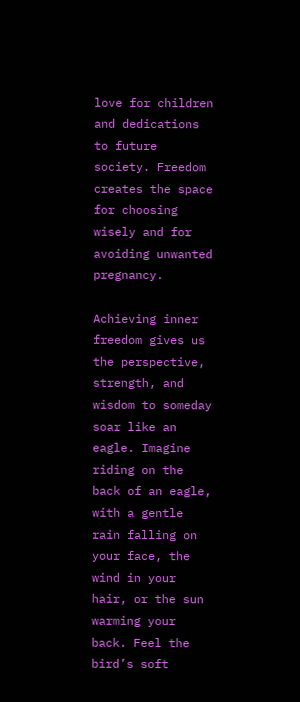love for children and dedications to future society. Freedom creates the space for choosing wisely and for avoiding unwanted pregnancy.

Achieving inner freedom gives us the perspective, strength, and wisdom to someday soar like an eagle. Imagine riding on the back of an eagle, with a gentle rain falling on your face, the wind in your hair, or the sun warming your back. Feel the bird’s soft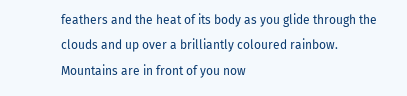feathers and the heat of its body as you glide through the clouds and up over a brilliantly coloured rainbow. Mountains are in front of you now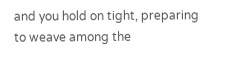and you hold on tight, preparing to weave among the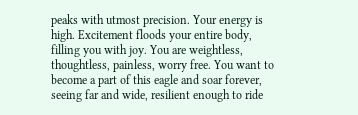peaks with utmost precision. Your energy is high. Excitement floods your entire body, filling you with joy. You are weightless, thoughtless, painless, worry free. You want to become a part of this eagle and soar forever, seeing far and wide, resilient enough to ride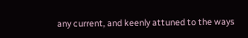any current, and keenly attuned to the ways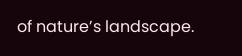of nature’s landscape.